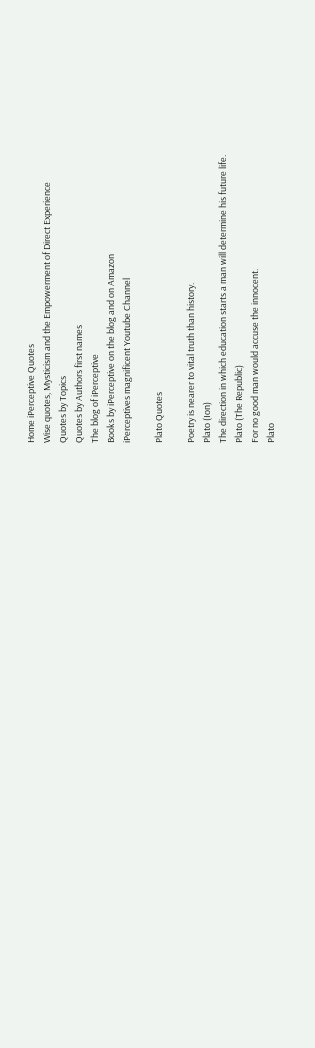Home iPerceptive Quotes
Wise quotes, Mysticism and the Empowerment of Direct Experience
Quotes by Topics
Quotes by Authors first names
The blog of iPerceptive
Books by iPerceptive on the blog and on Amazon
iPerceptives magnificent Youtube Channel

Plato Quotes

Poetry is nearer to vital truth than history.
Plato (Ion)
The direction in which education starts a man will determine his future life.
Plato (The Republic)
For no good man would accuse the innocent.
Plato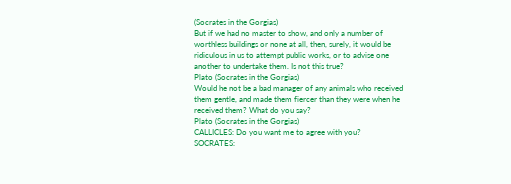(Socrates in the Gorgias)
But if we had no master to show, and only a number of worthless buildings or none at all, then, surely, it would be ridiculous in us to attempt public works, or to advise one another to undertake them. Is not this true?
Plato (Socrates in the Gorgias)
Would he not be a bad manager of any animals who received them gentle, and made them fiercer than they were when he received them? What do you say?
Plato (Socrates in the Gorgias)
CALLICLES: Do you want me to agree with you?
SOCRATES: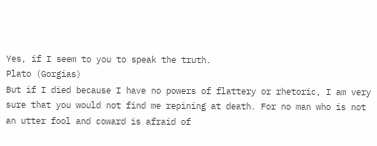Yes, if I seem to you to speak the truth.
Plato (Gorgias)
But if I died because I have no powers of flattery or rhetoric, I am very sure that you would not find me repining at death. For no man who is not an utter fool and coward is afraid of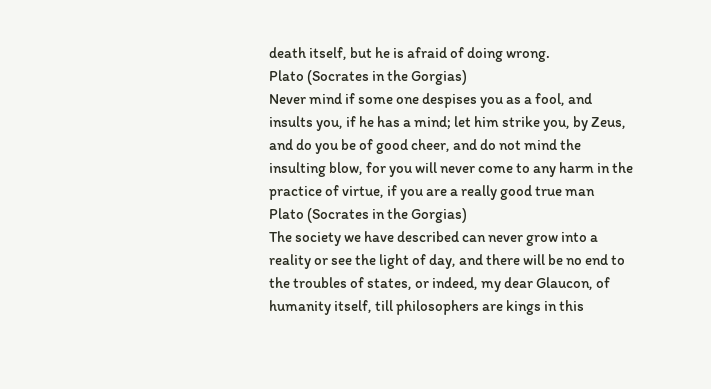death itself, but he is afraid of doing wrong.
Plato (Socrates in the Gorgias)
Never mind if some one despises you as a fool, and insults you, if he has a mind; let him strike you, by Zeus, and do you be of good cheer, and do not mind the insulting blow, for you will never come to any harm in the practice of virtue, if you are a really good true man
Plato (Socrates in the Gorgias)
The society we have described can never grow into a reality or see the light of day, and there will be no end to the troubles of states, or indeed, my dear Glaucon, of humanity itself, till philosophers are kings in this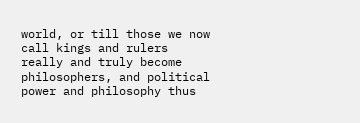world, or till those we now call kings and rulers really and truly become philosophers, and political power and philosophy thus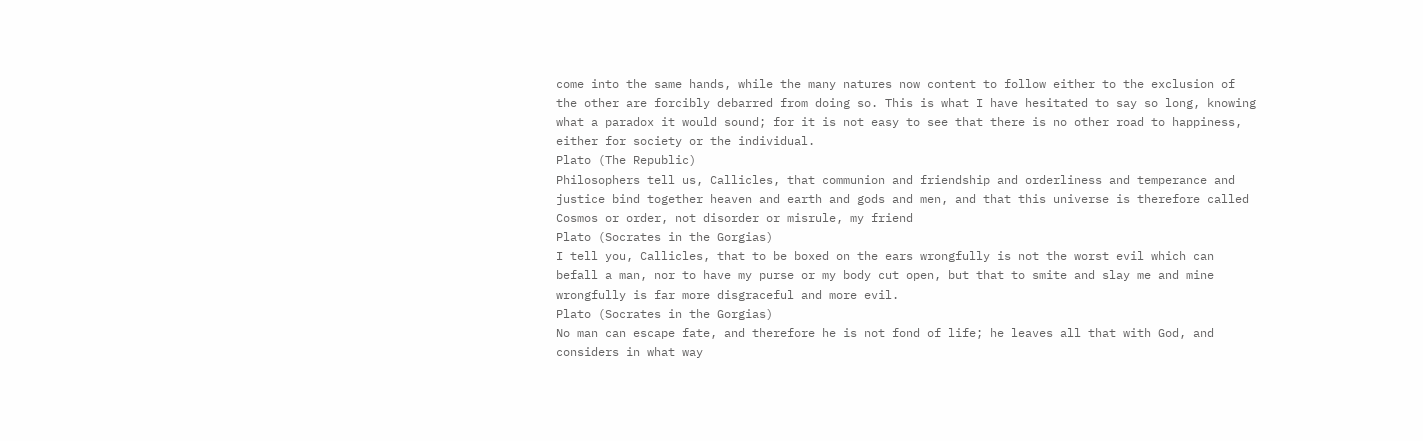come into the same hands, while the many natures now content to follow either to the exclusion of the other are forcibly debarred from doing so. This is what I have hesitated to say so long, knowing what a paradox it would sound; for it is not easy to see that there is no other road to happiness, either for society or the individual.
Plato (The Republic)
Philosophers tell us, Callicles, that communion and friendship and orderliness and temperance and justice bind together heaven and earth and gods and men, and that this universe is therefore called Cosmos or order, not disorder or misrule, my friend
Plato (Socrates in the Gorgias)
I tell you, Callicles, that to be boxed on the ears wrongfully is not the worst evil which can befall a man, nor to have my purse or my body cut open, but that to smite and slay me and mine wrongfully is far more disgraceful and more evil.
Plato (Socrates in the Gorgias)
No man can escape fate, and therefore he is not fond of life; he leaves all that with God, and considers in what way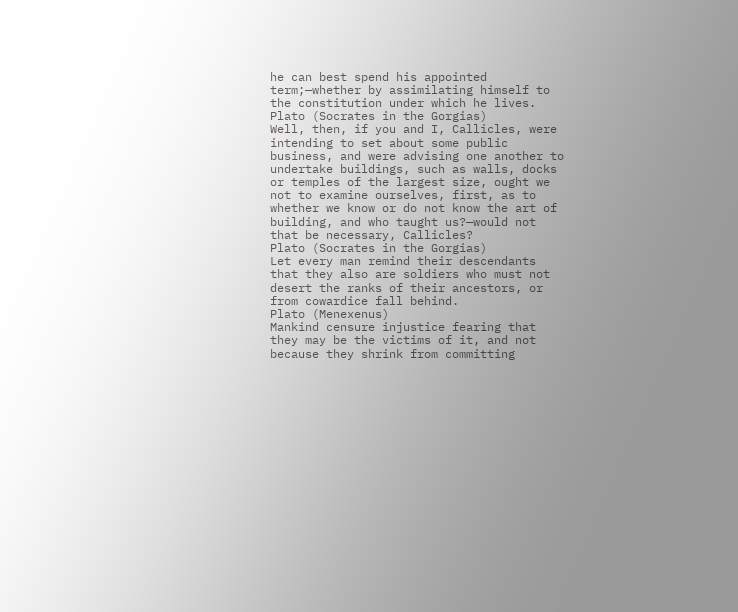he can best spend his appointed term;—whether by assimilating himself to the constitution under which he lives.
Plato (Socrates in the Gorgias)
Well, then, if you and I, Callicles, were intending to set about some public business, and were advising one another to undertake buildings, such as walls, docks or temples of the largest size, ought we not to examine ourselves, first, as to whether we know or do not know the art of building, and who taught us?—would not that be necessary, Callicles?
Plato (Socrates in the Gorgias)
Let every man remind their descendants that they also are soldiers who must not desert the ranks of their ancestors, or from cowardice fall behind.
Plato (Menexenus)
Mankind censure injustice fearing that they may be the victims of it, and not because they shrink from committing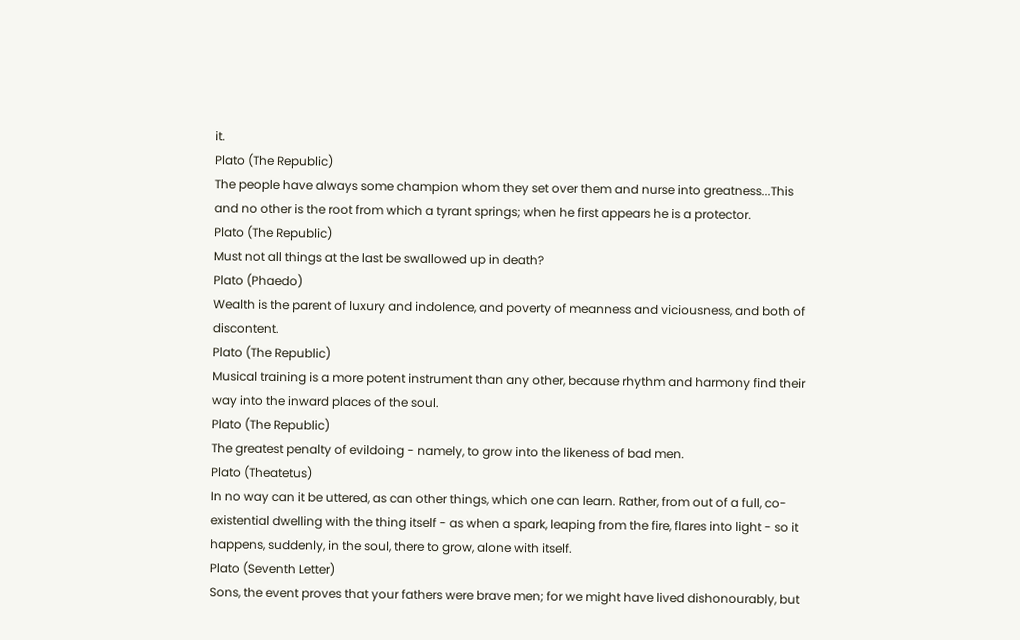it.
Plato (The Republic)
The people have always some champion whom they set over them and nurse into greatness...This and no other is the root from which a tyrant springs; when he first appears he is a protector.
Plato (The Republic)
Must not all things at the last be swallowed up in death?
Plato (Phaedo)
Wealth is the parent of luxury and indolence, and poverty of meanness and viciousness, and both of discontent.
Plato (The Republic)
Musical training is a more potent instrument than any other, because rhythm and harmony find their way into the inward places of the soul.
Plato (The Republic)
The greatest penalty of evildoing - namely, to grow into the likeness of bad men.
Plato (Theatetus)
In no way can it be uttered, as can other things, which one can learn. Rather, from out of a full, co-existential dwelling with the thing itself - as when a spark, leaping from the fire, flares into light - so it happens, suddenly, in the soul, there to grow, alone with itself.
Plato (Seventh Letter)
Sons, the event proves that your fathers were brave men; for we might have lived dishonourably, but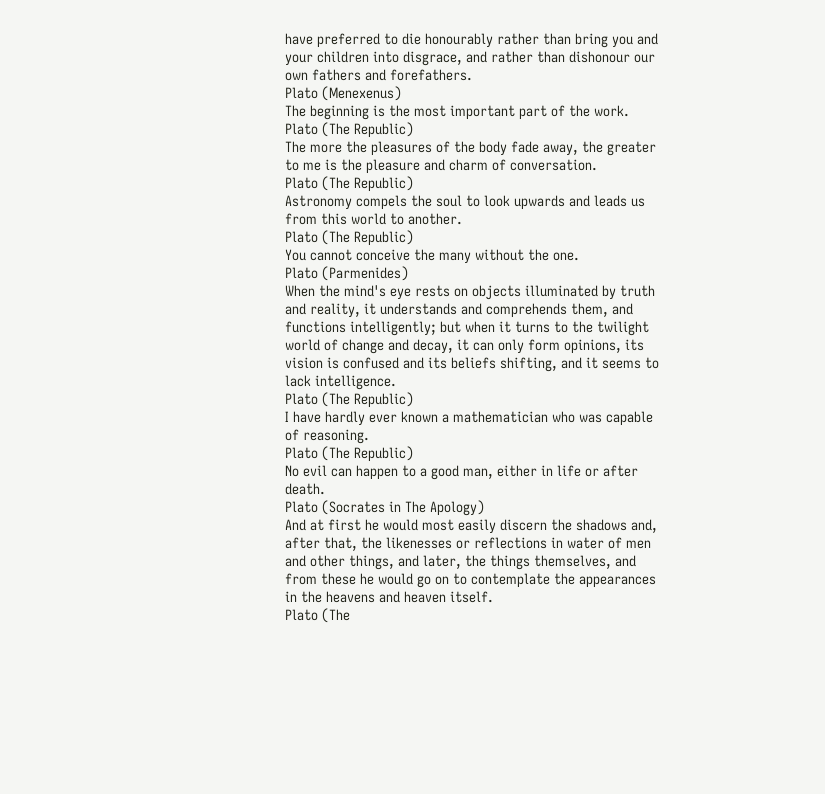have preferred to die honourably rather than bring you and your children into disgrace, and rather than dishonour our own fathers and forefathers.
Plato (Menexenus)
The beginning is the most important part of the work.
Plato (The Republic)
The more the pleasures of the body fade away, the greater to me is the pleasure and charm of conversation.
Plato (The Republic)
Astronomy compels the soul to look upwards and leads us from this world to another.
Plato (The Republic)
You cannot conceive the many without the one.
Plato (Parmenides)
When the mind's eye rests on objects illuminated by truth and reality, it understands and comprehends them, and functions intelligently; but when it turns to the twilight world of change and decay, it can only form opinions, its vision is confused and its beliefs shifting, and it seems to lack intelligence.
Plato (The Republic)
I have hardly ever known a mathematician who was capable of reasoning.
Plato (The Republic)
No evil can happen to a good man, either in life or after death.
Plato (Socrates in The Apology)
And at first he would most easily discern the shadows and, after that, the likenesses or reflections in water of men and other things, and later, the things themselves, and from these he would go on to contemplate the appearances in the heavens and heaven itself.
Plato (The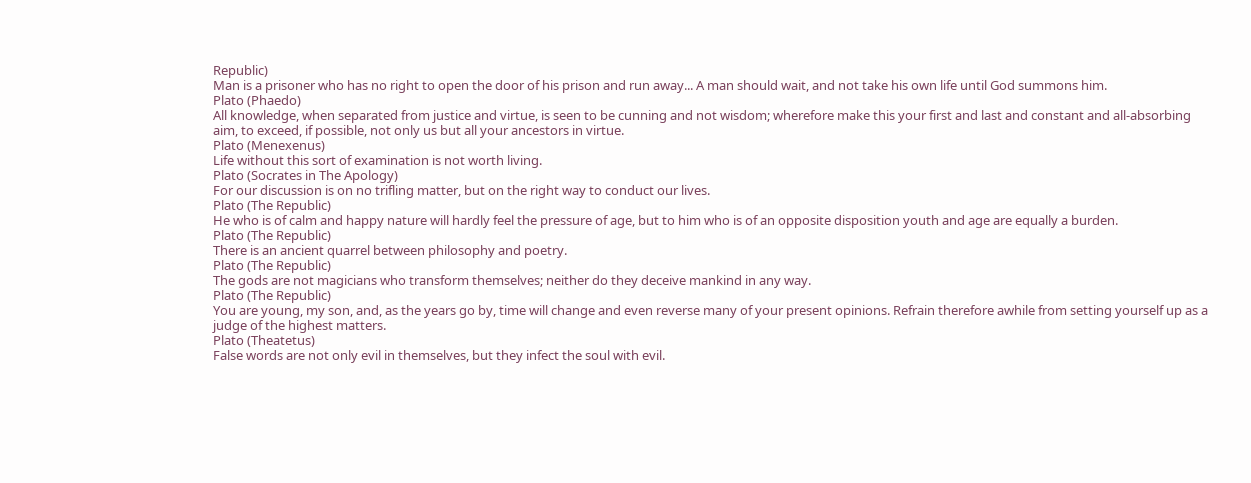Republic)
Man is a prisoner who has no right to open the door of his prison and run away... A man should wait, and not take his own life until God summons him.
Plato (Phaedo)
All knowledge, when separated from justice and virtue, is seen to be cunning and not wisdom; wherefore make this your first and last and constant and all-absorbing aim, to exceed, if possible, not only us but all your ancestors in virtue.
Plato (Menexenus)
Life without this sort of examination is not worth living.
Plato (Socrates in The Apology)
For our discussion is on no trifling matter, but on the right way to conduct our lives.
Plato (The Republic)
He who is of calm and happy nature will hardly feel the pressure of age, but to him who is of an opposite disposition youth and age are equally a burden.
Plato (The Republic)
There is an ancient quarrel between philosophy and poetry.
Plato (The Republic)
The gods are not magicians who transform themselves; neither do they deceive mankind in any way.
Plato (The Republic)
You are young, my son, and, as the years go by, time will change and even reverse many of your present opinions. Refrain therefore awhile from setting yourself up as a judge of the highest matters.
Plato (Theatetus)
False words are not only evil in themselves, but they infect the soul with evil.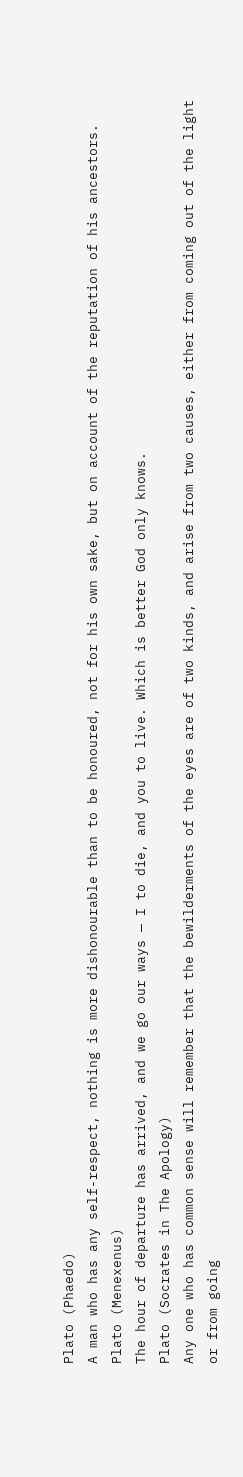Plato (Phaedo)
A man who has any self-respect, nothing is more dishonourable than to be honoured, not for his own sake, but on account of the reputation of his ancestors.
Plato (Menexenus)
The hour of departure has arrived, and we go our ways — I to die, and you to live. Which is better God only knows.
Plato (Socrates in The Apology)
Any one who has common sense will remember that the bewilderments of the eyes are of two kinds, and arise from two causes, either from coming out of the light or from going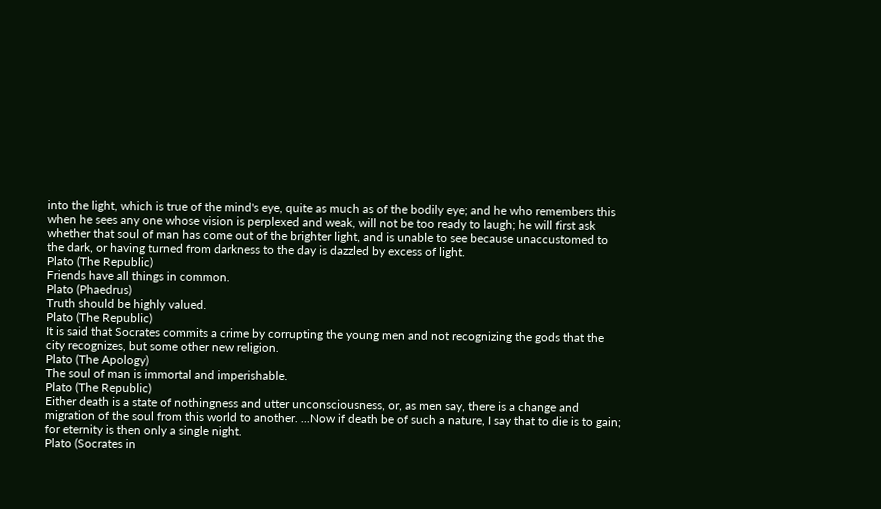into the light, which is true of the mind's eye, quite as much as of the bodily eye; and he who remembers this when he sees any one whose vision is perplexed and weak, will not be too ready to laugh; he will first ask whether that soul of man has come out of the brighter light, and is unable to see because unaccustomed to the dark, or having turned from darkness to the day is dazzled by excess of light.
Plato (The Republic)
Friends have all things in common.
Plato (Phaedrus)
Truth should be highly valued.
Plato (The Republic)
It is said that Socrates commits a crime by corrupting the young men and not recognizing the gods that the city recognizes, but some other new religion.
Plato (The Apology)
The soul of man is immortal and imperishable.
Plato (The Republic)
Either death is a state of nothingness and utter unconsciousness, or, as men say, there is a change and migration of the soul from this world to another. ...Now if death be of such a nature, I say that to die is to gain; for eternity is then only a single night.
Plato (Socrates in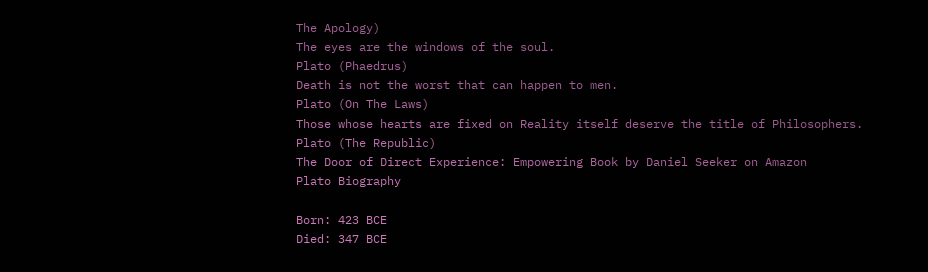The Apology)
The eyes are the windows of the soul.
Plato (Phaedrus)
Death is not the worst that can happen to men.
Plato (On The Laws)
Those whose hearts are fixed on Reality itself deserve the title of Philosophers.
Plato (The Republic)
The Door of Direct Experience: Empowering Book by Daniel Seeker on Amazon
Plato Biography

Born: 423 BCE
Died: 347 BCE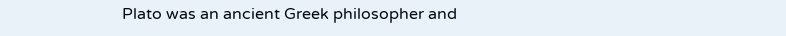Plato was an ancient Greek philosopher and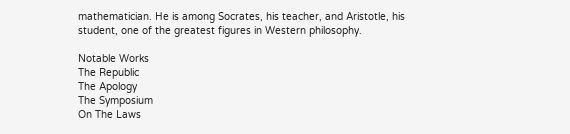mathematician. He is among Socrates, his teacher, and Aristotle, his student, one of the greatest figures in Western philosophy.

Notable Works
The Republic
The Apology
The Symposium
On The Laws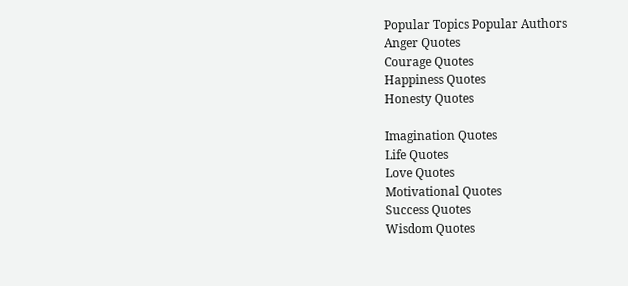Popular Topics Popular Authors
Anger Quotes
Courage Quotes
Happiness Quotes
Honesty Quotes

Imagination Quotes
Life Quotes
Love Quotes
Motivational Quotes
Success Quotes
Wisdom Quotes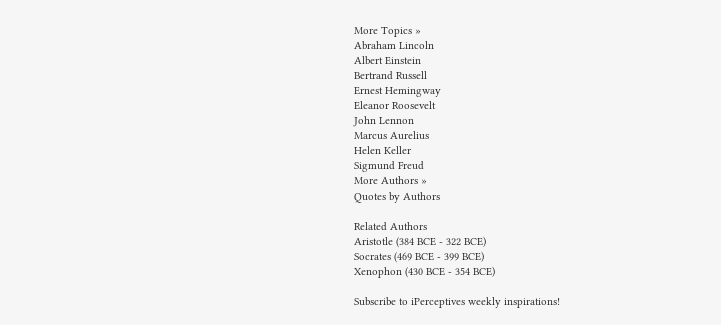More Topics »
Abraham Lincoln
Albert Einstein
Bertrand Russell
Ernest Hemingway
Eleanor Roosevelt
John Lennon
Marcus Aurelius
Helen Keller
Sigmund Freud
More Authors »
Quotes by Authors

Related Authors
Aristotle (384 BCE - 322 BCE)
Socrates (469 BCE - 399 BCE)
Xenophon (430 BCE - 354 BCE)

Subscribe to iPerceptives weekly inspirations!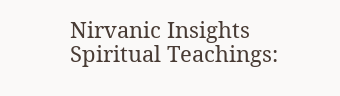Nirvanic Insights Spiritual Teachings: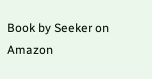Book by Seeker on Amazon